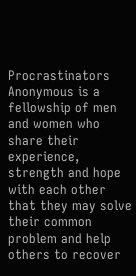Procrastinators Anonymous is a fellowship of men and women who share their experience, strength and hope with each other that they may solve their common problem and help others to recover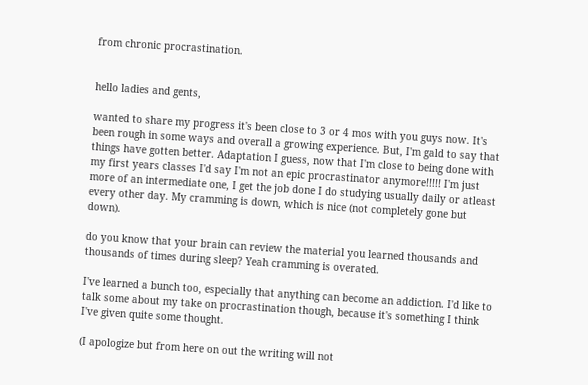from chronic procrastination.


hello ladies and gents,

wanted to share my progress it's been close to 3 or 4 mos with you guys now. It's been rough in some ways and overall a growing experience. But, I'm gald to say that things have gotten better. Adaptation I guess, now that I'm close to being done with my first years classes I'd say I'm not an epic procrastinator anymore!!!!! I'm just more of an intermediate one, I get the job done I do studying usually daily or atleast every other day. My cramming is down, which is nice (not completely gone but down).

do you know that your brain can review the material you learned thousands and thousands of times during sleep? Yeah cramming is overated.

I've learned a bunch too, especially that anything can become an addiction. I'd like to talk some about my take on procrastination though, because it's something I think I've given quite some thought.

(I apologize but from here on out the writing will not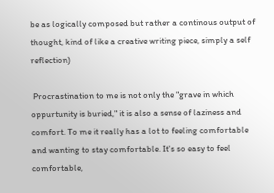be as logically composed but rather a continous output of thought, kind of like a creative writing piece, simply a self reflection)

 Procrastination to me is not only the "grave in which oppurtunity is buried," it is also a sense of laziness and comfort. To me it really has a lot to feeling comfortable and wanting to stay comfortable. It's so easy to feel comfortable,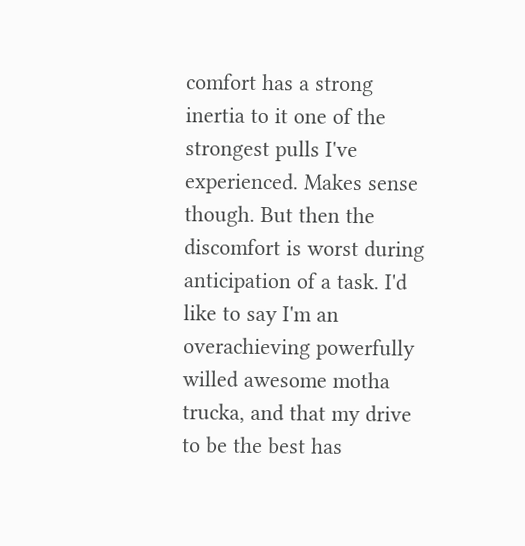comfort has a strong inertia to it one of the strongest pulls I've experienced. Makes sense though. But then the discomfort is worst during anticipation of a task. I'd like to say I'm an overachieving powerfully willed awesome motha trucka, and that my drive to be the best has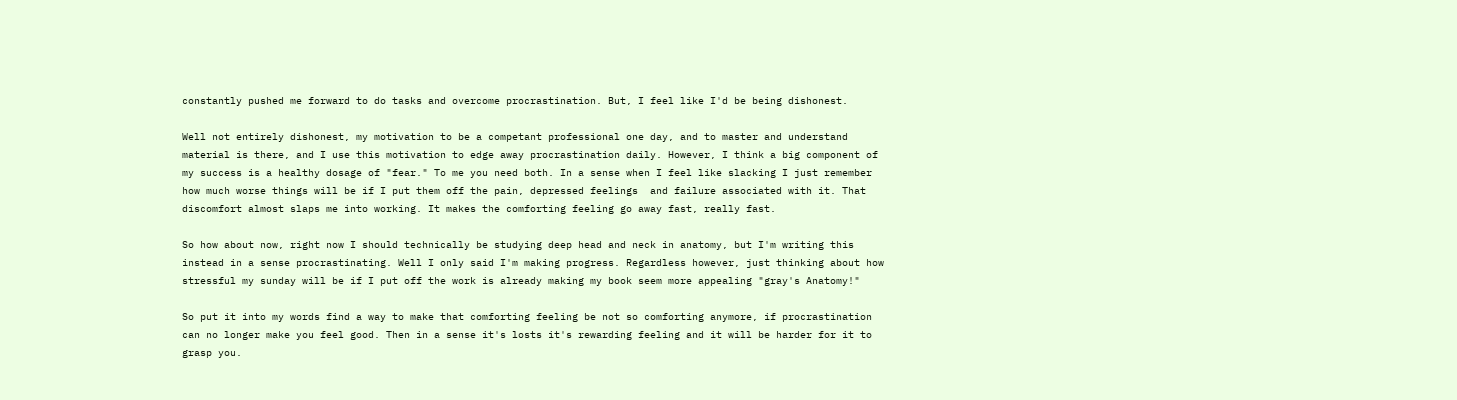constantly pushed me forward to do tasks and overcome procrastination. But, I feel like I'd be being dishonest.

Well not entirely dishonest, my motivation to be a competant professional one day, and to master and understand material is there, and I use this motivation to edge away procrastination daily. However, I think a big component of my success is a healthy dosage of "fear." To me you need both. In a sense when I feel like slacking I just remember how much worse things will be if I put them off the pain, depressed feelings  and failure associated with it. That discomfort almost slaps me into working. It makes the comforting feeling go away fast, really fast.

So how about now, right now I should technically be studying deep head and neck in anatomy, but I'm writing this instead in a sense procrastinating. Well I only said I'm making progress. Regardless however, just thinking about how stressful my sunday will be if I put off the work is already making my book seem more appealing "gray's Anatomy!"

So put it into my words find a way to make that comforting feeling be not so comforting anymore, if procrastination can no longer make you feel good. Then in a sense it's losts it's rewarding feeling and it will be harder for it to grasp you.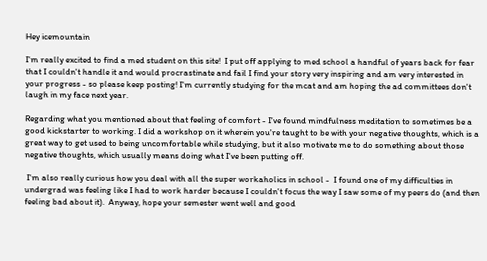Hey icemountain

I'm really excited to find a med student on this site!  I put off applying to med school a handful of years back for fear that I couldn't handle it and would procrastinate and fail I find your story very inspiring and am very interested in your progress - so please keep posting! I'm currently studying for the mcat and am hoping the ad committees don't laugh in my face next year.

Regarding what you mentioned about that feeling of comfort - I've found mindfulness meditation to sometimes be a good kickstarter to working. I did a workshop on it wherein you're taught to be with your negative thoughts, which is a great way to get used to being uncomfortable while studying, but it also motivate me to do something about those negative thoughts, which usually means doing what I've been putting off.

 I'm also really curious how you deal with all the super workaholics in school -  I found one of my difficulties in undergrad was feeling like I had to work harder because I couldn't focus the way I saw some of my peers do (and then feeling bad about it).  Anyway, hope your semester went well and good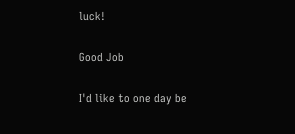luck!

Good Job

I'd like to one day be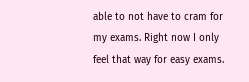able to not have to cram for my exams. Right now I only feel that way for easy exams.